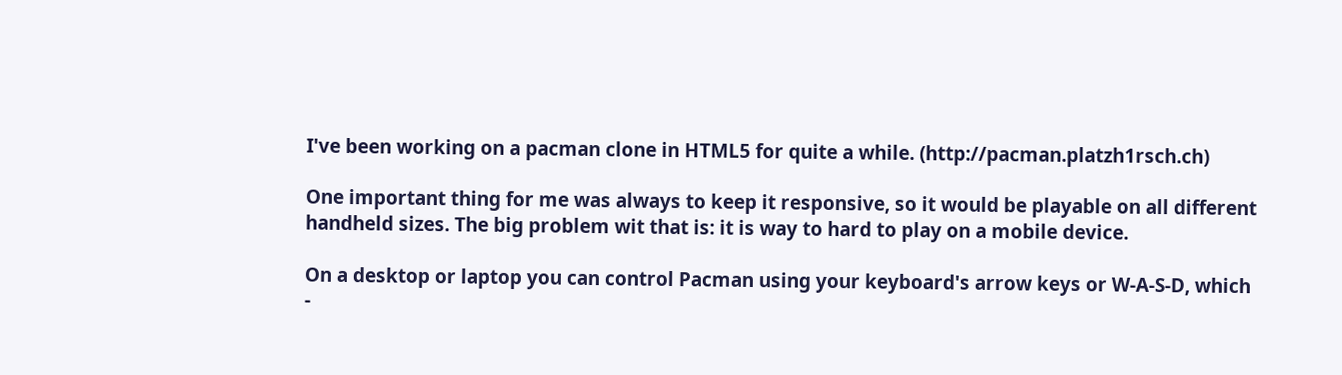I've been working on a pacman clone in HTML5 for quite a while. (http://pacman.platzh1rsch.ch)

One important thing for me was always to keep it responsive, so it would be playable on all different handheld sizes. The big problem wit that is: it is way to hard to play on a mobile device.

On a desktop or laptop you can control Pacman using your keyboard's arrow keys or W-A-S-D, which -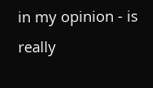in my opinion - is really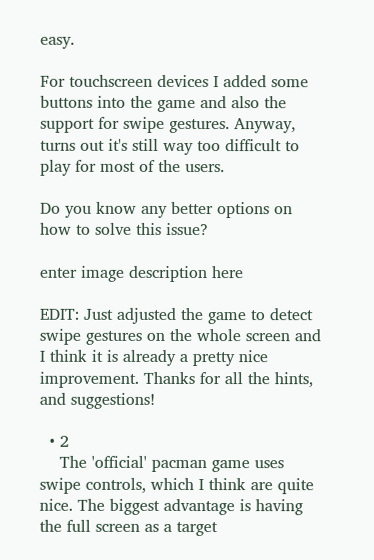easy.

For touchscreen devices I added some buttons into the game and also the support for swipe gestures. Anyway, turns out it's still way too difficult to play for most of the users.

Do you know any better options on how to solve this issue?

enter image description here

EDIT: Just adjusted the game to detect swipe gestures on the whole screen and I think it is already a pretty nice improvement. Thanks for all the hints, and suggestions!

  • 2
    The 'official' pacman game uses swipe controls, which I think are quite nice. The biggest advantage is having the full screen as a target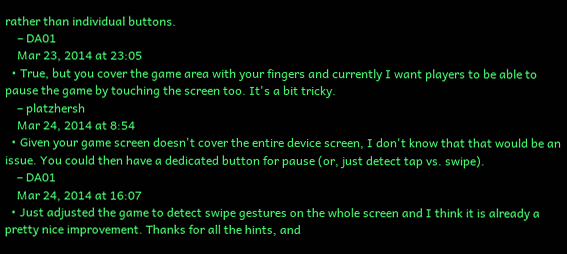rather than individual buttons.
    – DA01
    Mar 23, 2014 at 23:05
  • True, but you cover the game area with your fingers and currently I want players to be able to pause the game by touching the screen too. It's a bit tricky.
    – platzhersh
    Mar 24, 2014 at 8:54
  • Given your game screen doesn't cover the entire device screen, I don't know that that would be an issue. You could then have a dedicated button for pause (or, just detect tap vs. swipe).
    – DA01
    Mar 24, 2014 at 16:07
  • Just adjusted the game to detect swipe gestures on the whole screen and I think it is already a pretty nice improvement. Thanks for all the hints, and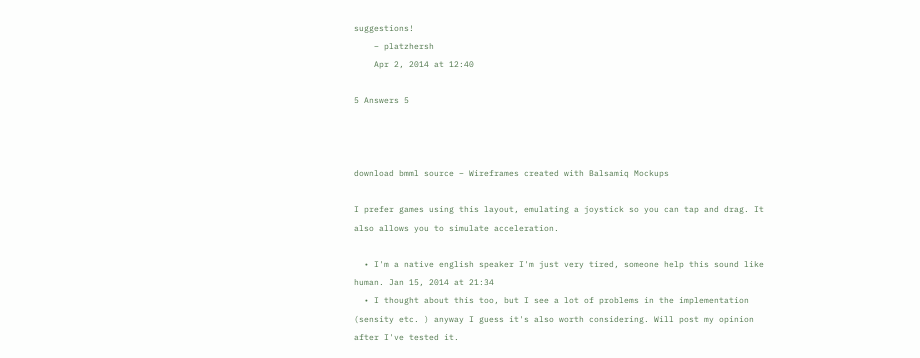suggestions!
    – platzhersh
    Apr 2, 2014 at 12:40

5 Answers 5



download bmml source – Wireframes created with Balsamiq Mockups

I prefer games using this layout, emulating a joystick so you can tap and drag. It also allows you to simulate acceleration.

  • I'm a native english speaker I'm just very tired, someone help this sound like human. Jan 15, 2014 at 21:34
  • I thought about this too, but I see a lot of problems in the implementation (sensity etc. ) anyway I guess it's also worth considering. Will post my opinion after I've tested it.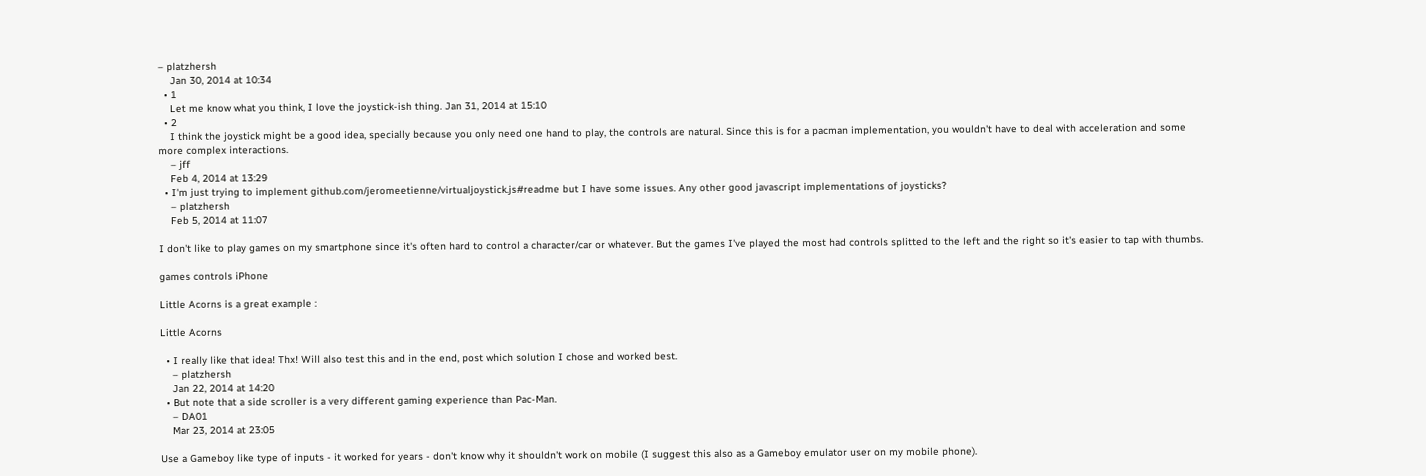– platzhersh
    Jan 30, 2014 at 10:34
  • 1
    Let me know what you think, I love the joystick-ish thing. Jan 31, 2014 at 15:10
  • 2
    I think the joystick might be a good idea, specially because you only need one hand to play, the controls are natural. Since this is for a pacman implementation, you wouldn't have to deal with acceleration and some more complex interactions.
    – jff
    Feb 4, 2014 at 13:29
  • I'm just trying to implement github.com/jeromeetienne/virtualjoystick.js#readme but I have some issues. Any other good javascript implementations of joysticks?
    – platzhersh
    Feb 5, 2014 at 11:07

I don't like to play games on my smartphone since it's often hard to control a character/car or whatever. But the games I've played the most had controls splitted to the left and the right so it's easier to tap with thumbs.

games controls iPhone

Little Acorns is a great example :

Little Acorns

  • I really like that idea! Thx! Will also test this and in the end, post which solution I chose and worked best.
    – platzhersh
    Jan 22, 2014 at 14:20
  • But note that a side scroller is a very different gaming experience than Pac-Man.
    – DA01
    Mar 23, 2014 at 23:05

Use a Gameboy like type of inputs - it worked for years - don't know why it shouldn't work on mobile (I suggest this also as a Gameboy emulator user on my mobile phone).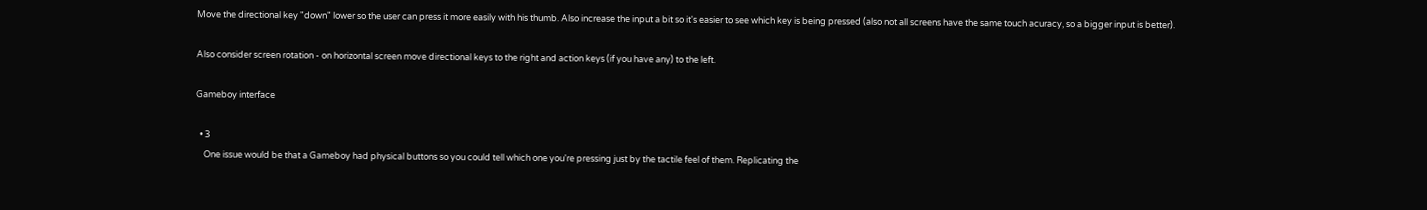Move the directional key "down" lower so the user can press it more easily with his thumb. Also increase the input a bit so it's easier to see which key is being pressed (also not all screens have the same touch acuracy, so a bigger input is better).

Also consider screen rotation - on horizontal screen move directional keys to the right and action keys (if you have any) to the left.

Gameboy interface

  • 3
    One issue would be that a Gameboy had physical buttons so you could tell which one you're pressing just by the tactile feel of them. Replicating the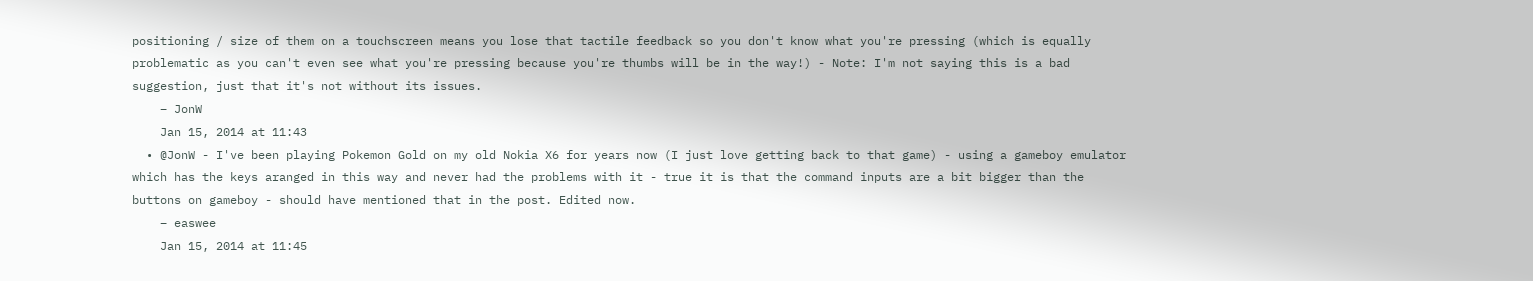positioning / size of them on a touchscreen means you lose that tactile feedback so you don't know what you're pressing (which is equally problematic as you can't even see what you're pressing because you're thumbs will be in the way!) - Note: I'm not saying this is a bad suggestion, just that it's not without its issues.
    – JonW
    Jan 15, 2014 at 11:43
  • @JonW - I've been playing Pokemon Gold on my old Nokia X6 for years now (I just love getting back to that game) - using a gameboy emulator which has the keys aranged in this way and never had the problems with it - true it is that the command inputs are a bit bigger than the buttons on gameboy - should have mentioned that in the post. Edited now.
    – easwee
    Jan 15, 2014 at 11:45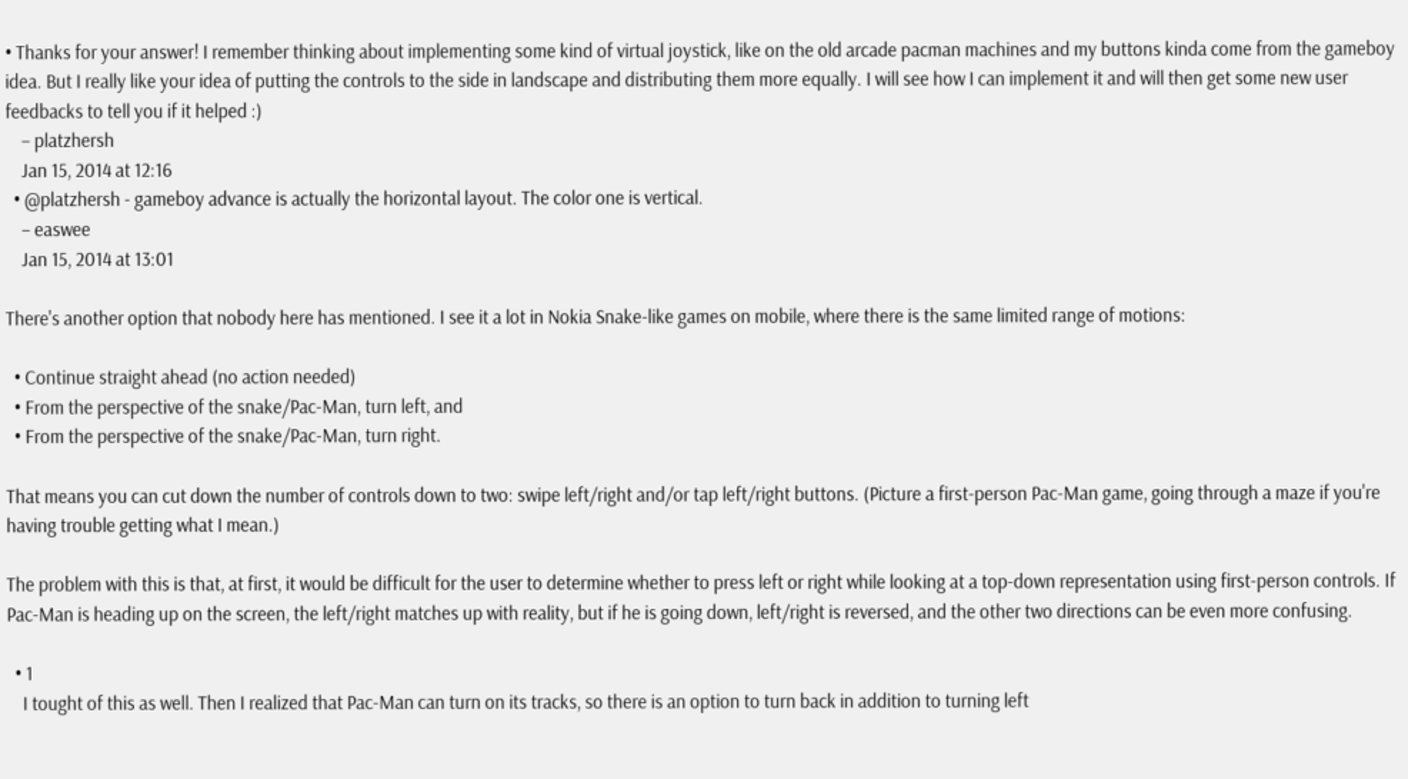• Thanks for your answer! I remember thinking about implementing some kind of virtual joystick, like on the old arcade pacman machines and my buttons kinda come from the gameboy idea. But I really like your idea of putting the controls to the side in landscape and distributing them more equally. I will see how I can implement it and will then get some new user feedbacks to tell you if it helped :)
    – platzhersh
    Jan 15, 2014 at 12:16
  • @platzhersh - gameboy advance is actually the horizontal layout. The color one is vertical.
    – easwee
    Jan 15, 2014 at 13:01

There's another option that nobody here has mentioned. I see it a lot in Nokia Snake-like games on mobile, where there is the same limited range of motions:

  • Continue straight ahead (no action needed)
  • From the perspective of the snake/Pac-Man, turn left, and
  • From the perspective of the snake/Pac-Man, turn right.

That means you can cut down the number of controls down to two: swipe left/right and/or tap left/right buttons. (Picture a first-person Pac-Man game, going through a maze if you're having trouble getting what I mean.)

The problem with this is that, at first, it would be difficult for the user to determine whether to press left or right while looking at a top-down representation using first-person controls. If Pac-Man is heading up on the screen, the left/right matches up with reality, but if he is going down, left/right is reversed, and the other two directions can be even more confusing.

  • 1
    I tought of this as well. Then I realized that Pac-Man can turn on its tracks, so there is an option to turn back in addition to turning left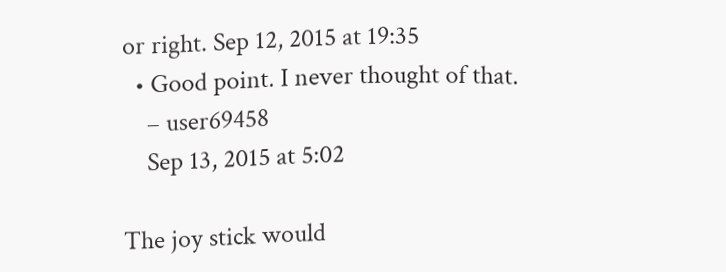or right. Sep 12, 2015 at 19:35
  • Good point. I never thought of that.
    – user69458
    Sep 13, 2015 at 5:02

The joy stick would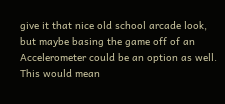give it that nice old school arcade look, but maybe basing the game off of an Accelerometer could be an option as well. This would mean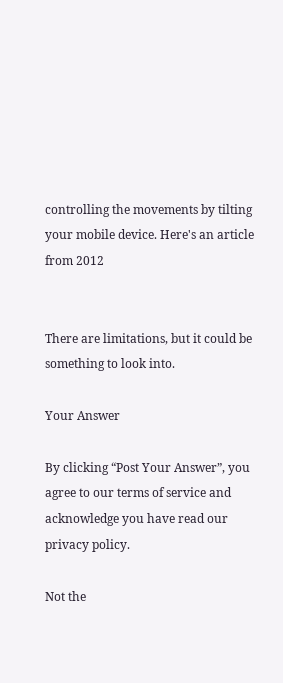controlling the movements by tilting your mobile device. Here's an article from 2012


There are limitations, but it could be something to look into.

Your Answer

By clicking “Post Your Answer”, you agree to our terms of service and acknowledge you have read our privacy policy.

Not the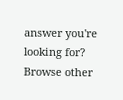answer you're looking for? Browse other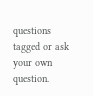questions tagged or ask your own question.